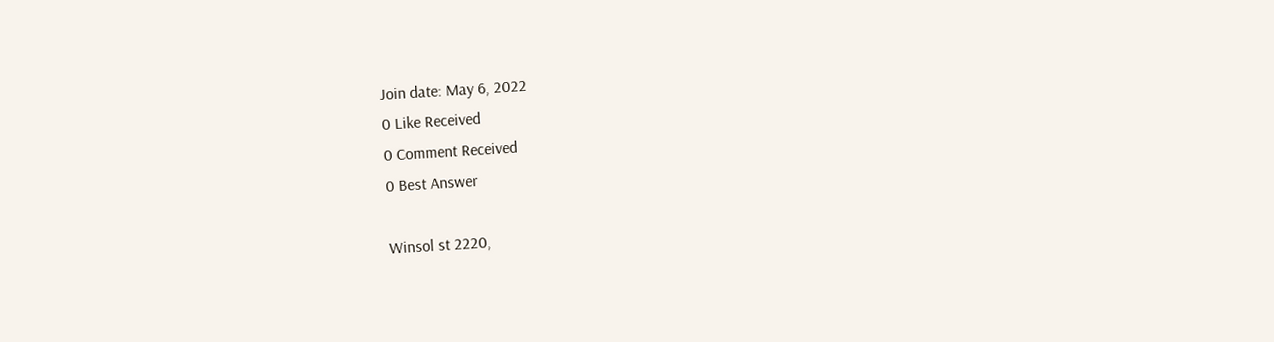Join date: May 6, 2022
0 Like Received
0 Comment Received
0 Best Answer

Winsol st 2220,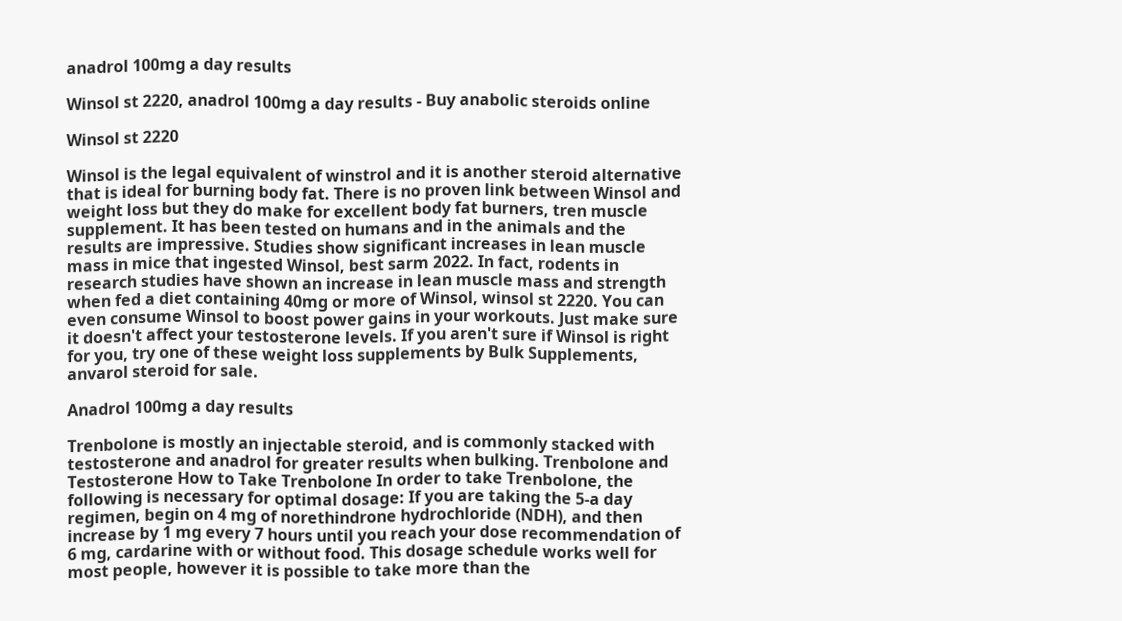anadrol 100mg a day results

Winsol st 2220, anadrol 100mg a day results - Buy anabolic steroids online

Winsol st 2220

Winsol is the legal equivalent of winstrol and it is another steroid alternative that is ideal for burning body fat. There is no proven link between Winsol and weight loss but they do make for excellent body fat burners, tren muscle supplement. It has been tested on humans and in the animals and the results are impressive. Studies show significant increases in lean muscle mass in mice that ingested Winsol, best sarm 2022. In fact, rodents in research studies have shown an increase in lean muscle mass and strength when fed a diet containing 40mg or more of Winsol, winsol st 2220. You can even consume Winsol to boost power gains in your workouts. Just make sure it doesn't affect your testosterone levels. If you aren't sure if Winsol is right for you, try one of these weight loss supplements by Bulk Supplements, anvarol steroid for sale.

Anadrol 100mg a day results

Trenbolone is mostly an injectable steroid, and is commonly stacked with testosterone and anadrol for greater results when bulking. Trenbolone and Testosterone How to Take Trenbolone In order to take Trenbolone, the following is necessary for optimal dosage: If you are taking the 5-a day regimen, begin on 4 mg of norethindrone hydrochloride (NDH), and then increase by 1 mg every 7 hours until you reach your dose recommendation of 6 mg, cardarine with or without food. This dosage schedule works well for most people, however it is possible to take more than the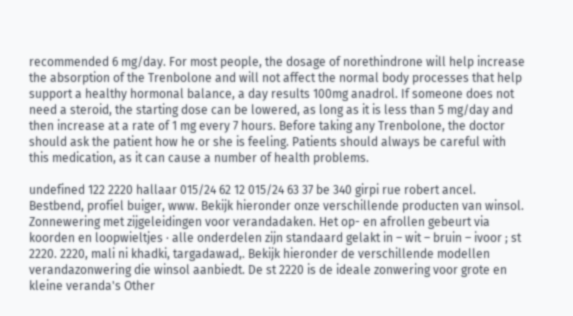recommended 6 mg/day. For most people, the dosage of norethindrone will help increase the absorption of the Trenbolone and will not affect the normal body processes that help support a healthy hormonal balance, a day results 100mg anadrol. If someone does not need a steroid, the starting dose can be lowered, as long as it is less than 5 mg/day and then increase at a rate of 1 mg every 7 hours. Before taking any Trenbolone, the doctor should ask the patient how he or she is feeling. Patients should always be careful with this medication, as it can cause a number of health problems.

undefined 122 2220 hallaar 015/24 62 12 015/24 63 37 be 340 girpi rue robert ancel. Bestbend, profiel buiger, www. Bekijk hieronder onze verschillende producten van winsol. Zonnewering met zijgeleidingen voor verandadaken. Het op- en afrollen gebeurt via koorden en loopwieltjes · alle onderdelen zijn standaard gelakt in – wit – bruin – ivoor ; st 2220. 2220, mali ni khadki, targadawad,. Bekijk hieronder de verschillende modellen verandazonwering die winsol aanbiedt. De st 2220 is de ideale zonwering voor grote en kleine veranda's Other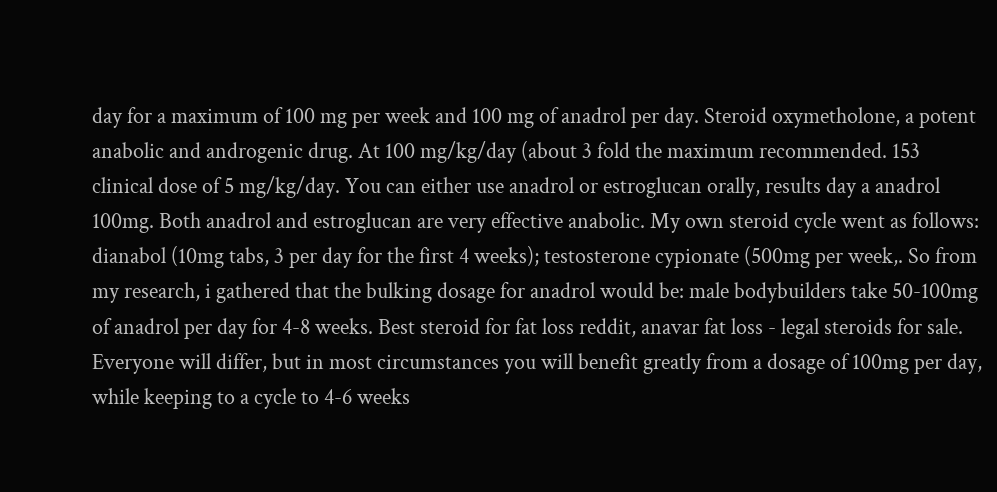day for a maximum of 100 mg per week and 100 mg of anadrol per day. Steroid oxymetholone, a potent anabolic and androgenic drug. At 100 mg/kg/day (about 3 fold the maximum recommended. 153 clinical dose of 5 mg/kg/day. You can either use anadrol or estroglucan orally, results day a anadrol 100mg. Both anadrol and estroglucan are very effective anabolic. My own steroid cycle went as follows: dianabol (10mg tabs, 3 per day for the first 4 weeks); testosterone cypionate (500mg per week,. So from my research, i gathered that the bulking dosage for anadrol would be: male bodybuilders take 50-100mg of anadrol per day for 4-8 weeks. Best steroid for fat loss reddit, anavar fat loss - legal steroids for sale. Everyone will differ, but in most circumstances you will benefit greatly from a dosage of 100mg per day, while keeping to a cycle to 4-6 weeks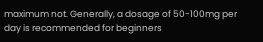maximum not. Generally, a dosage of 50-100mg per day is recommended for beginners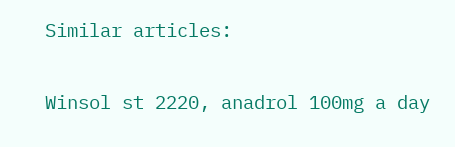Similar articles:

Winsol st 2220, anadrol 100mg a day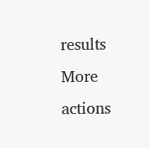results
More actions